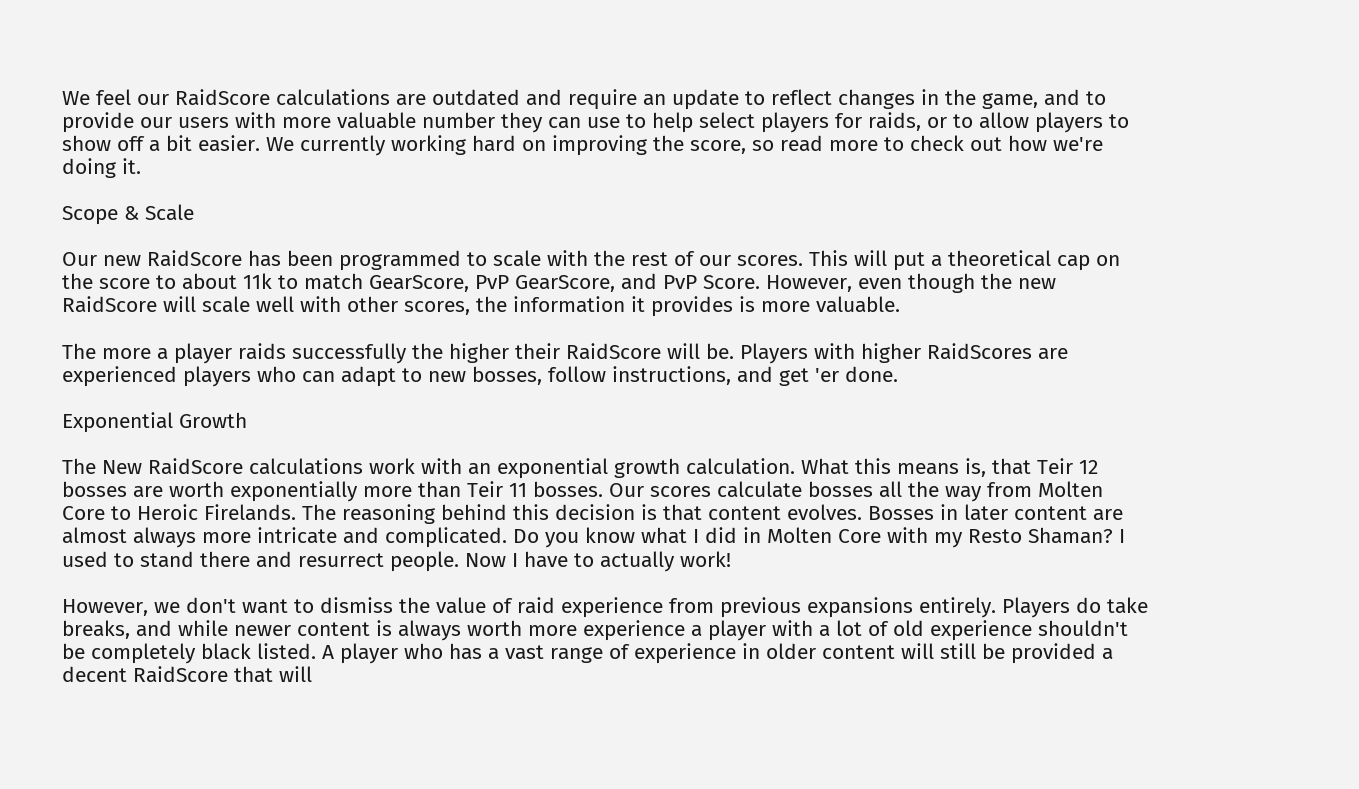We feel our RaidScore calculations are outdated and require an update to reflect changes in the game, and to provide our users with more valuable number they can use to help select players for raids, or to allow players to show off a bit easier. We currently working hard on improving the score, so read more to check out how we're doing it.

Scope & Scale

Our new RaidScore has been programmed to scale with the rest of our scores. This will put a theoretical cap on the score to about 11k to match GearScore, PvP GearScore, and PvP Score. However, even though the new RaidScore will scale well with other scores, the information it provides is more valuable.

The more a player raids successfully the higher their RaidScore will be. Players with higher RaidScores are experienced players who can adapt to new bosses, follow instructions, and get 'er done.

Exponential Growth

The New RaidScore calculations work with an exponential growth calculation. What this means is, that Teir 12 bosses are worth exponentially more than Teir 11 bosses. Our scores calculate bosses all the way from Molten Core to Heroic Firelands. The reasoning behind this decision is that content evolves. Bosses in later content are almost always more intricate and complicated. Do you know what I did in Molten Core with my Resto Shaman? I used to stand there and resurrect people. Now I have to actually work!

However, we don't want to dismiss the value of raid experience from previous expansions entirely. Players do take breaks, and while newer content is always worth more experience a player with a lot of old experience shouldn't be completely black listed. A player who has a vast range of experience in older content will still be provided a decent RaidScore that will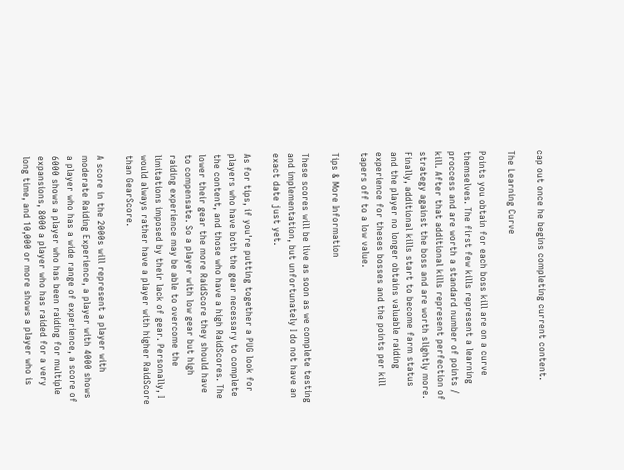cap out once he begins completing current content.

The Learning Curve

Points you obtain for each boss kill are on a curve themselves. The first few kills represent a learning proccess and are worth a standard number of points / kill. After that additional kills represent perfection of strategy against the boss and are worth slightly more. Finally, additional kills start to become farm status and the player no longer obtains valuable raiding experience for theses bosses and the points per kill tapers off to a low value.

Tips & More Information

These scores will be live as soon as we complete testing and implementation, but unfortunately I do not have an exact date just yet.

As for tips, if you're putting together a PUG look for players who have both the gear necessary to complete the content, and those who have a high RaidScores. The lower their gear the more RaidScore they should have to compensate. So a player with low gear but high raiding experience may be able to overcome the limitations imposed by their lack of gear. Personally, I would always rather have a player with higher RaidScore than GearScore.

A score in the 2000s will represent a player with moderate Raiding Experience, a player with 4000 shows a player who has a wide range of experience, a score of 6000 shows a player who has been raiding for multiple expansions, 8000 a player who has raided for a very long time, and 10,000 or more shows a player who is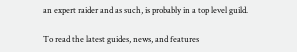an expert raider and as such, is probably in a top level guild.

To read the latest guides, news, and features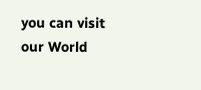you can visit our World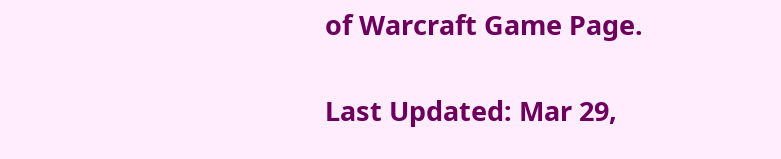of Warcraft Game Page.

Last Updated: Mar 29,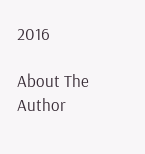2016

About The Author